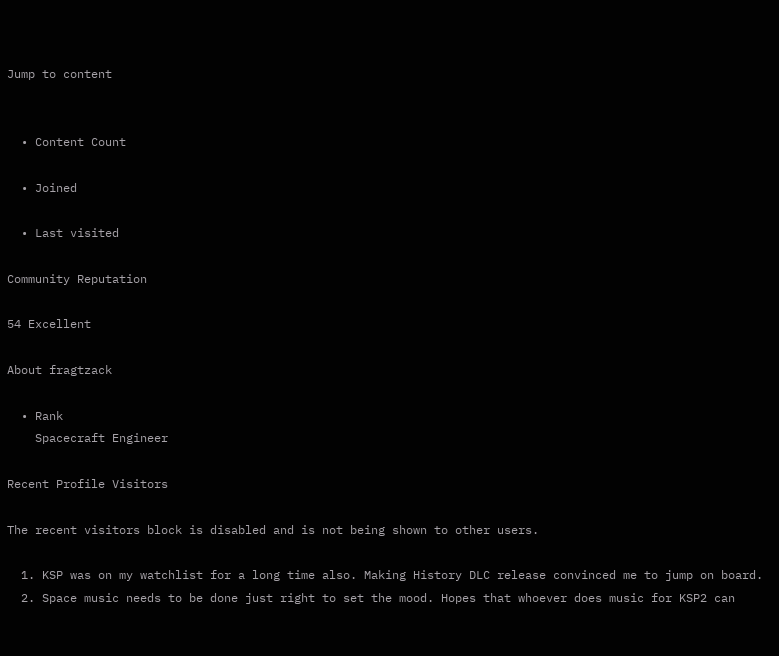Jump to content


  • Content Count

  • Joined

  • Last visited

Community Reputation

54 Excellent

About fragtzack

  • Rank
    Spacecraft Engineer

Recent Profile Visitors

The recent visitors block is disabled and is not being shown to other users.

  1. KSP was on my watchlist for a long time also. Making History DLC release convinced me to jump on board.
  2. Space music needs to be done just right to set the mood. Hopes that whoever does music for KSP2 can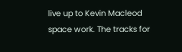live up to Kevin Macleod space work. The tracks for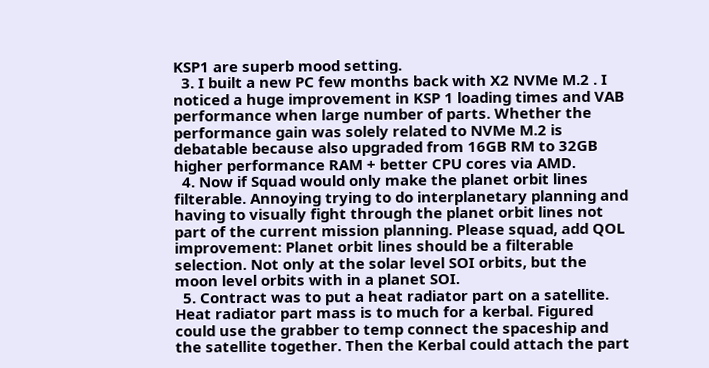KSP1 are superb mood setting.
  3. I built a new PC few months back with X2 NVMe M.2 . I noticed a huge improvement in KSP 1 loading times and VAB performance when large number of parts. Whether the performance gain was solely related to NVMe M.2 is debatable because also upgraded from 16GB RM to 32GB higher performance RAM + better CPU cores via AMD.
  4. Now if Squad would only make the planet orbit lines filterable. Annoying trying to do interplanetary planning and having to visually fight through the planet orbit lines not part of the current mission planning. Please squad, add QOL improvement: Planet orbit lines should be a filterable selection. Not only at the solar level SOI orbits, but the moon level orbits with in a planet SOI.
  5. Contract was to put a heat radiator part on a satellite. Heat radiator part mass is to much for a kerbal. Figured could use the grabber to temp connect the spaceship and the satellite together. Then the Kerbal could attach the part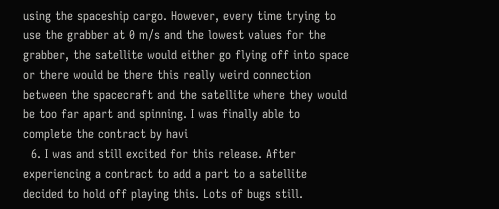using the spaceship cargo. However, every time trying to use the grabber at 0 m/s and the lowest values for the grabber, the satellite would either go flying off into space or there would be there this really weird connection between the spacecraft and the satellite where they would be too far apart and spinning. I was finally able to complete the contract by havi
  6. I was and still excited for this release. After experiencing a contract to add a part to a satellite decided to hold off playing this. Lots of bugs still.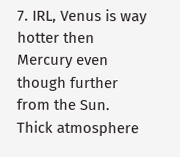7. IRL, Venus is way hotter then Mercury even though further from the Sun. Thick atmosphere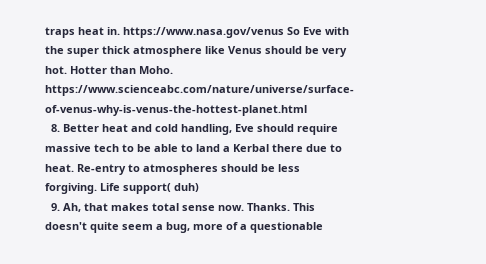traps heat in. https://www.nasa.gov/venus So Eve with the super thick atmosphere like Venus should be very hot. Hotter than Moho. https://www.scienceabc.com/nature/universe/surface-of-venus-why-is-venus-the-hottest-planet.html
  8. Better heat and cold handling, Eve should require massive tech to be able to land a Kerbal there due to heat. Re-entry to atmospheres should be less forgiving. Life support( duh)
  9. Ah, that makes total sense now. Thanks. This doesn't quite seem a bug, more of a questionable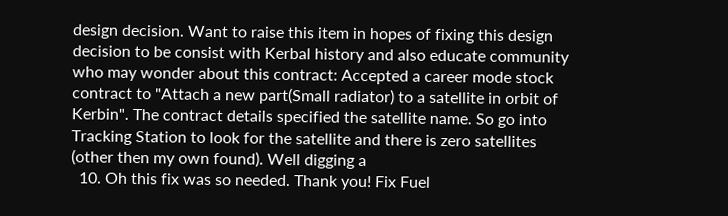design decision. Want to raise this item in hopes of fixing this design decision to be consist with Kerbal history and also educate community who may wonder about this contract: Accepted a career mode stock contract to "Attach a new part(Small radiator) to a satellite in orbit of Kerbin". The contract details specified the satellite name. So go into Tracking Station to look for the satellite and there is zero satellites (other then my own found). Well digging a
  10. Oh this fix was so needed. Thank you! Fix Fuel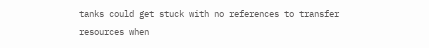tanks could get stuck with no references to transfer resources when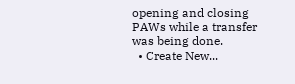opening and closing PAWs while a transfer was being done.
  • Create New...